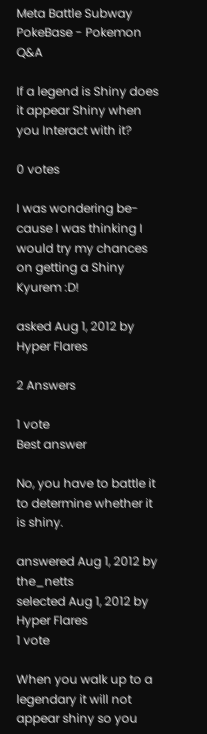Meta Battle Subway PokeBase - Pokemon Q&A

If a legend is Shiny does it appear Shiny when you Interact with it?

0 votes

I was wondering be-cause I was thinking I would try my chances on getting a Shiny Kyurem :D!

asked Aug 1, 2012 by Hyper Flares

2 Answers

1 vote
Best answer

No, you have to battle it to determine whether it is shiny.

answered Aug 1, 2012 by the_netts
selected Aug 1, 2012 by Hyper Flares
1 vote

When you walk up to a legendary it will not appear shiny so you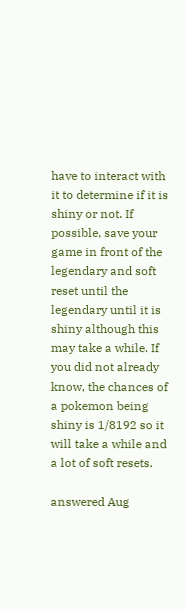have to interact with it to determine if it is shiny or not. If possible, save your game in front of the legendary and soft reset until the legendary until it is shiny although this may take a while. If you did not already know, the chances of a pokemon being shiny is 1/8192 so it will take a while and a lot of soft resets.

answered Aug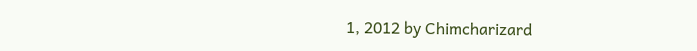1, 2012 by Chimcharizard